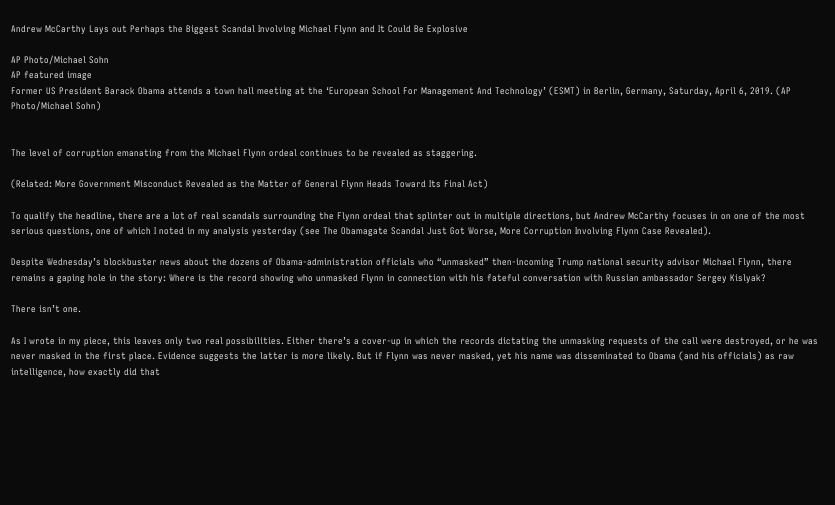Andrew McCarthy Lays out Perhaps the Biggest Scandal Involving Michael Flynn and It Could Be Explosive

AP Photo/Michael Sohn
AP featured image
Former US President Barack Obama attends a town hall meeting at the ‘European School For Management And Technology’ (ESMT) in Berlin, Germany, Saturday, April 6, 2019. (AP Photo/Michael Sohn)


The level of corruption emanating from the Michael Flynn ordeal continues to be revealed as staggering.

(Related: More Government Misconduct Revealed as the Matter of General Flynn Heads Toward Its Final Act)

To qualify the headline, there are a lot of real scandals surrounding the Flynn ordeal that splinter out in multiple directions, but Andrew McCarthy focuses in on one of the most serious questions, one of which I noted in my analysis yesterday (see The Obamagate Scandal Just Got Worse, More Corruption Involving Flynn Case Revealed).

Despite Wednesday’s blockbuster news about the dozens of Obama-administration officials who “unmasked” then-incoming Trump national security advisor Michael Flynn, there remains a gaping hole in the story: Where is the record showing who unmasked Flynn in connection with his fateful conversation with Russian ambassador Sergey Kislyak?

There isn’t one.

As I wrote in my piece, this leaves only two real possibilities. Either there’s a cover-up in which the records dictating the unmasking requests of the call were destroyed, or he was never masked in the first place. Evidence suggests the latter is more likely. But if Flynn was never masked, yet his name was disseminated to Obama (and his officials) as raw intelligence, how exactly did that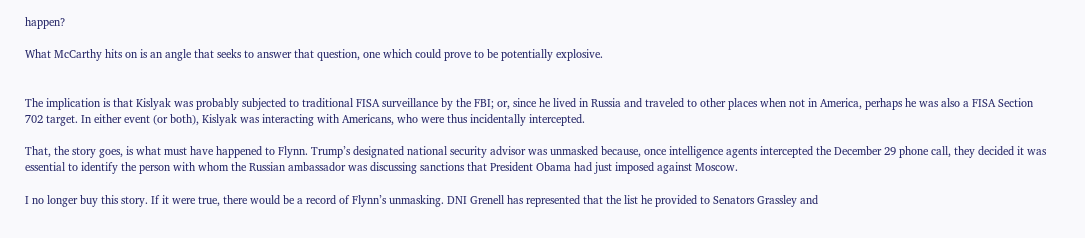happen?

What McCarthy hits on is an angle that seeks to answer that question, one which could prove to be potentially explosive.


The implication is that Kislyak was probably subjected to traditional FISA surveillance by the FBI; or, since he lived in Russia and traveled to other places when not in America, perhaps he was also a FISA Section 702 target. In either event (or both), Kislyak was interacting with Americans, who were thus incidentally intercepted.

That, the story goes, is what must have happened to Flynn. Trump’s designated national security advisor was unmasked because, once intelligence agents intercepted the December 29 phone call, they decided it was essential to identify the person with whom the Russian ambassador was discussing sanctions that President Obama had just imposed against Moscow.

I no longer buy this story. If it were true, there would be a record of Flynn’s unmasking. DNI Grenell has represented that the list he provided to Senators Grassley and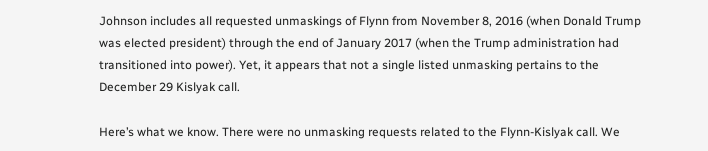Johnson includes all requested unmaskings of Flynn from November 8, 2016 (when Donald Trump was elected president) through the end of January 2017 (when the Trump administration had transitioned into power). Yet, it appears that not a single listed unmasking pertains to the December 29 Kislyak call.

Here’s what we know. There were no unmasking requests related to the Flynn-Kislyak call. We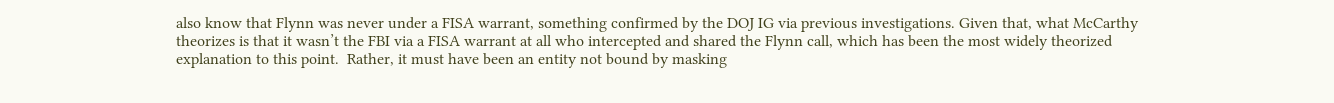also know that Flynn was never under a FISA warrant, something confirmed by the DOJ IG via previous investigations. Given that, what McCarthy theorizes is that it wasn’t the FBI via a FISA warrant at all who intercepted and shared the Flynn call, which has been the most widely theorized explanation to this point.  Rather, it must have been an entity not bound by masking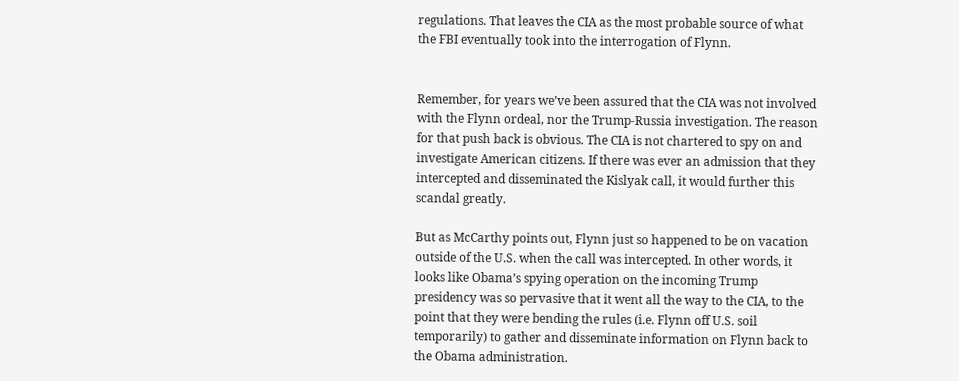regulations. That leaves the CIA as the most probable source of what the FBI eventually took into the interrogation of Flynn.


Remember, for years we’ve been assured that the CIA was not involved with the Flynn ordeal, nor the Trump-Russia investigation. The reason for that push back is obvious. The CIA is not chartered to spy on and investigate American citizens. If there was ever an admission that they intercepted and disseminated the Kislyak call, it would further this scandal greatly.

But as McCarthy points out, Flynn just so happened to be on vacation outside of the U.S. when the call was intercepted. In other words, it looks like Obama’s spying operation on the incoming Trump presidency was so pervasive that it went all the way to the CIA, to the point that they were bending the rules (i.e. Flynn off U.S. soil temporarily) to gather and disseminate information on Flynn back to the Obama administration.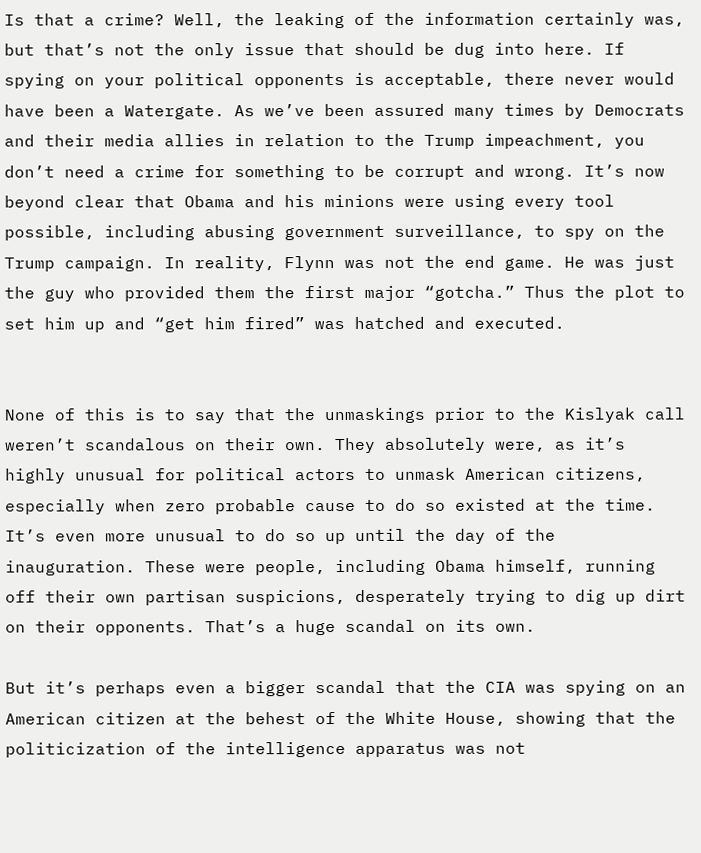Is that a crime? Well, the leaking of the information certainly was, but that’s not the only issue that should be dug into here. If spying on your political opponents is acceptable, there never would have been a Watergate. As we’ve been assured many times by Democrats and their media allies in relation to the Trump impeachment, you don’t need a crime for something to be corrupt and wrong. It’s now beyond clear that Obama and his minions were using every tool possible, including abusing government surveillance, to spy on the Trump campaign. In reality, Flynn was not the end game. He was just the guy who provided them the first major “gotcha.” Thus the plot to set him up and “get him fired” was hatched and executed.


None of this is to say that the unmaskings prior to the Kislyak call weren’t scandalous on their own. They absolutely were, as it’s highly unusual for political actors to unmask American citizens, especially when zero probable cause to do so existed at the time. It’s even more unusual to do so up until the day of the inauguration. These were people, including Obama himself, running off their own partisan suspicions, desperately trying to dig up dirt on their opponents. That’s a huge scandal on its own.

But it’s perhaps even a bigger scandal that the CIA was spying on an American citizen at the behest of the White House, showing that the politicization of the intelligence apparatus was not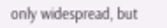only widespread, but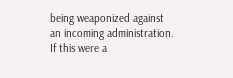being weaponized against an incoming administration. If this were a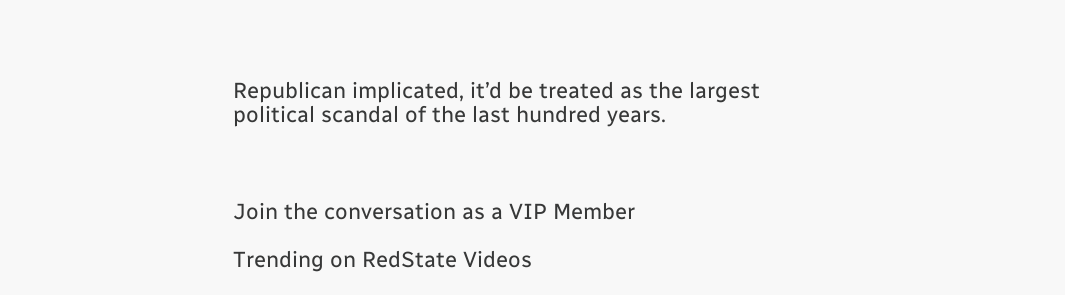Republican implicated, it’d be treated as the largest political scandal of the last hundred years.



Join the conversation as a VIP Member

Trending on RedState Videos